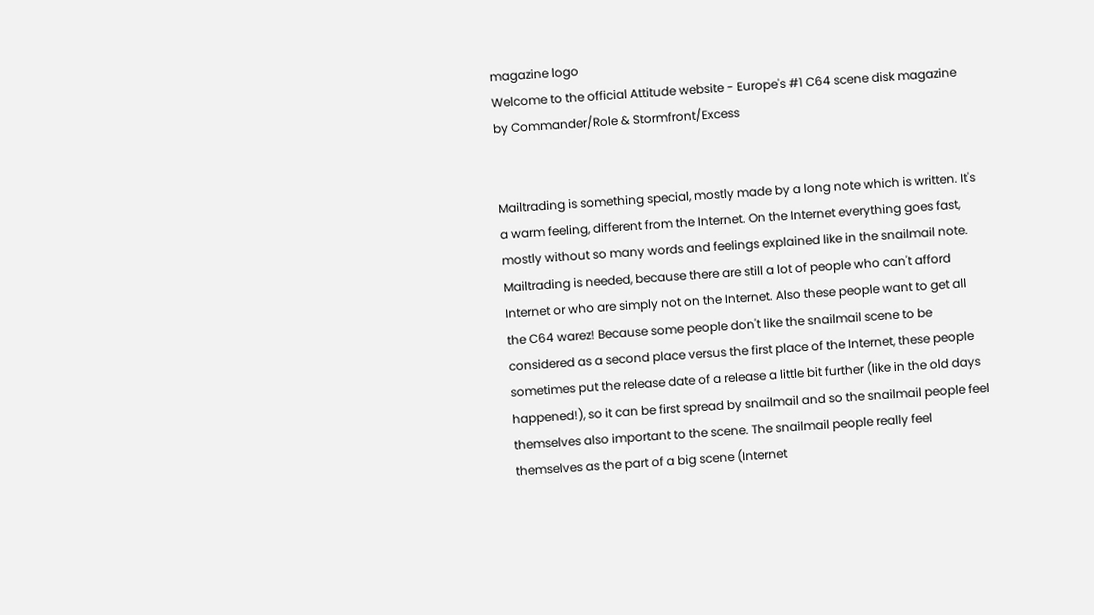magazine logo
Welcome to the official Attitude website - Europe's #1 C64 scene disk magazine
by Commander/Role & Stormfront/Excess


Mailtrading is something special, mostly made by a long note which is written. It's a warm feeling, different from the Internet. On the Internet everything goes fast, mostly without so many words and feelings explained like in the snailmail note. Mailtrading is needed, because there are still a lot of people who can't afford Internet or who are simply not on the Internet. Also these people want to get all the C64 warez! Because some people don't like the snailmail scene to be considered as a second place versus the first place of the Internet, these people sometimes put the release date of a release a little bit further (like in the old days happened!), so it can be first spread by snailmail and so the snailmail people feel themselves also important to the scene. The snailmail people really feel themselves as the part of a big scene (Internet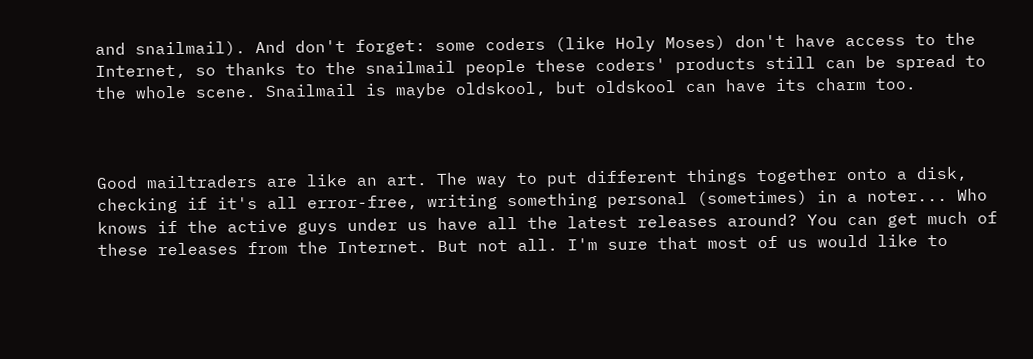and snailmail). And don't forget: some coders (like Holy Moses) don't have access to the Internet, so thanks to the snailmail people these coders' products still can be spread to the whole scene. Snailmail is maybe oldskool, but oldskool can have its charm too.



Good mailtraders are like an art. The way to put different things together onto a disk, checking if it's all error-free, writing something personal (sometimes) in a noter... Who knows if the active guys under us have all the latest releases around? You can get much of these releases from the Internet. But not all. I'm sure that most of us would like to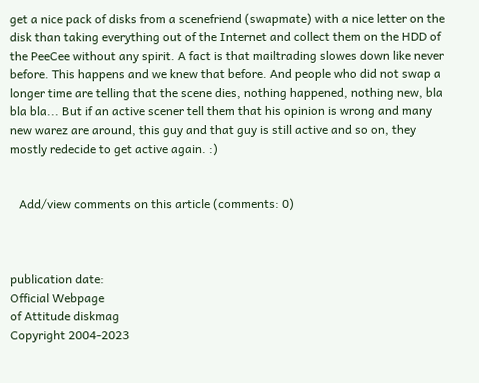get a nice pack of disks from a scenefriend (swapmate) with a nice letter on the disk than taking everything out of the Internet and collect them on the HDD of the PeeCee without any spirit. A fact is that mailtrading slowes down like never before. This happens and we knew that before. And people who did not swap a longer time are telling that the scene dies, nothing happened, nothing new, bla bla bla... But if an active scener tell them that his opinion is wrong and many new warez are around, this guy and that guy is still active and so on, they mostly redecide to get active again. :)


   Add/view comments on this article (comments: 0)



publication date:
Official Webpage
of Attitude diskmag
Copyright 2004-2023